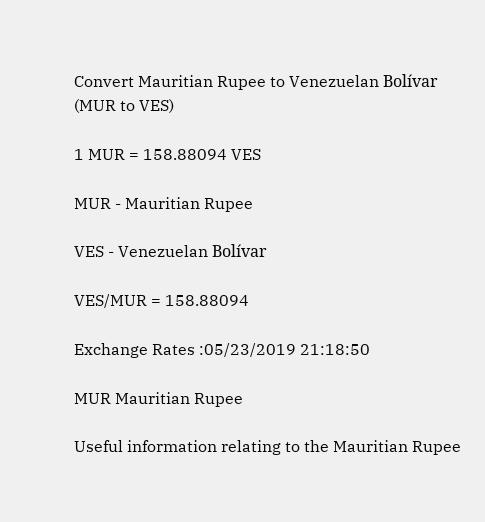Convert Mauritian Rupee to Venezuelan Bolívar
(MUR to VES)

1 MUR = 158.88094 VES

MUR - Mauritian Rupee

VES - Venezuelan Bolívar

VES/MUR = 158.88094

Exchange Rates :05/23/2019 21:18:50

MUR Mauritian Rupee

Useful information relating to the Mauritian Rupee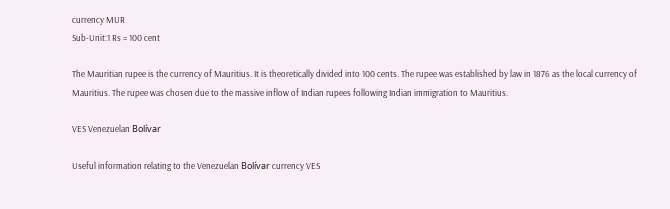currency MUR
Sub-Unit:1 Rs = 100 cent

The Mauritian rupee is the currency of Mauritius. It is theoretically divided into 100 cents. The rupee was established by law in 1876 as the local currency of Mauritius. The rupee was chosen due to the massive inflow of Indian rupees following Indian immigration to Mauritius.

VES Venezuelan Bolívar

Useful information relating to the Venezuelan Bolívar currency VES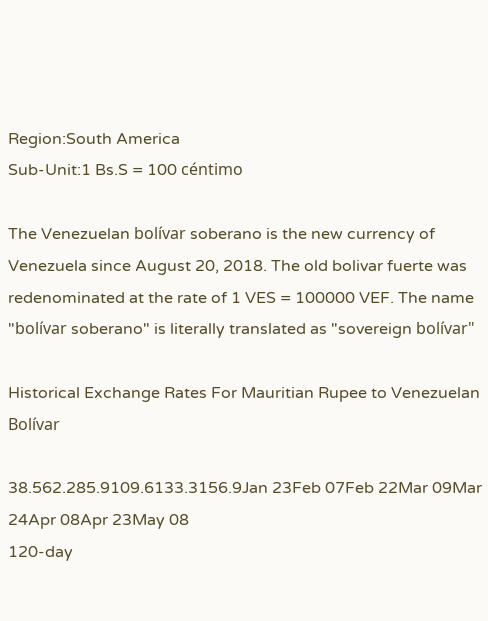Region:South America
Sub-Unit:1 Bs.S = 100 céntimo

The Venezuelan bolívar soberano is the new currency of Venezuela since August 20, 2018. The old bolivar fuerte was redenominated at the rate of 1 VES = 100000 VEF. The name "bolívar soberano" is literally translated as "sovereign bolívar"

Historical Exchange Rates For Mauritian Rupee to Venezuelan Bolívar

38.562.285.9109.6133.3156.9Jan 23Feb 07Feb 22Mar 09Mar 24Apr 08Apr 23May 08
120-day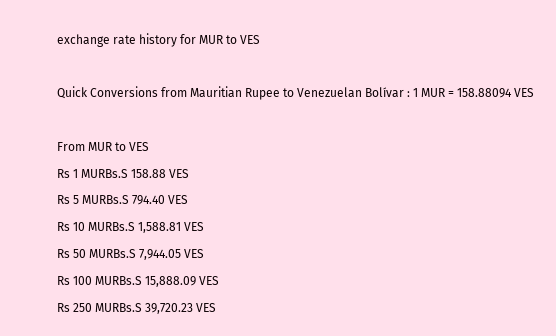exchange rate history for MUR to VES

Quick Conversions from Mauritian Rupee to Venezuelan Bolívar : 1 MUR = 158.88094 VES

From MUR to VES
Rs 1 MURBs.S 158.88 VES
Rs 5 MURBs.S 794.40 VES
Rs 10 MURBs.S 1,588.81 VES
Rs 50 MURBs.S 7,944.05 VES
Rs 100 MURBs.S 15,888.09 VES
Rs 250 MURBs.S 39,720.23 VES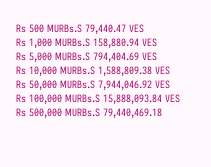Rs 500 MURBs.S 79,440.47 VES
Rs 1,000 MURBs.S 158,880.94 VES
Rs 5,000 MURBs.S 794,404.69 VES
Rs 10,000 MURBs.S 1,588,809.38 VES
Rs 50,000 MURBs.S 7,944,046.92 VES
Rs 100,000 MURBs.S 15,888,093.84 VES
Rs 500,000 MURBs.S 79,440,469.18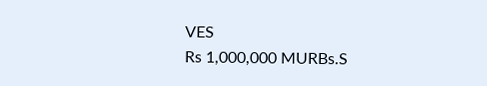VES
Rs 1,000,000 MURBs.S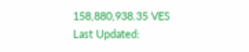158,880,938.35 VES
Last Updated: